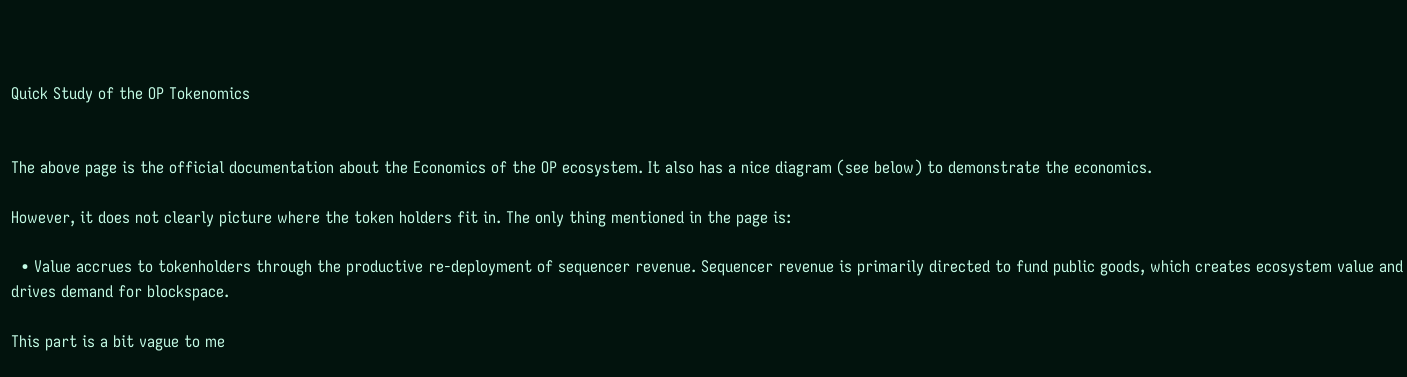Quick Study of the OP Tokenomics


The above page is the official documentation about the Economics of the OP ecosystem. It also has a nice diagram (see below) to demonstrate the economics.

However, it does not clearly picture where the token holders fit in. The only thing mentioned in the page is:

  • Value accrues to tokenholders through the productive re-deployment of sequencer revenue. Sequencer revenue is primarily directed to fund public goods, which creates ecosystem value and drives demand for blockspace.

This part is a bit vague to me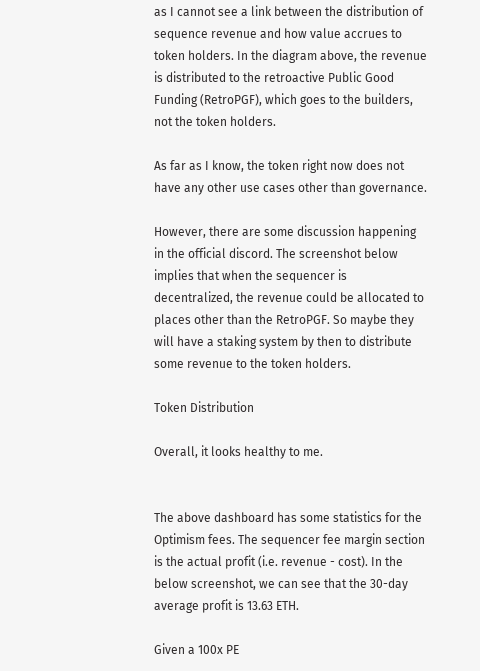as I cannot see a link between the distribution of sequence revenue and how value accrues to token holders. In the diagram above, the revenue is distributed to the retroactive Public Good Funding (RetroPGF), which goes to the builders, not the token holders.

As far as I know, the token right now does not have any other use cases other than governance.

However, there are some discussion happening in the official discord. The screenshot below implies that when the sequencer is decentralized, the revenue could be allocated to places other than the RetroPGF. So maybe they will have a staking system by then to distribute some revenue to the token holders.

Token Distribution

Overall, it looks healthy to me.


The above dashboard has some statistics for the Optimism fees. The sequencer fee margin section is the actual profit (i.e. revenue - cost). In the below screenshot, we can see that the 30-day average profit is 13.63 ETH.

Given a 100x PE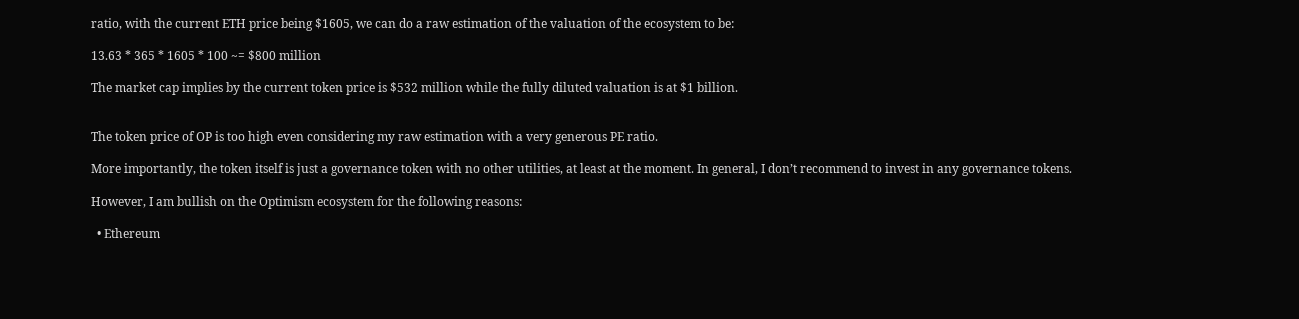ratio, with the current ETH price being $1605, we can do a raw estimation of the valuation of the ecosystem to be:

13.63 * 365 * 1605 * 100 ~= $800 million

The market cap implies by the current token price is $532 million while the fully diluted valuation is at $1 billion.


The token price of OP is too high even considering my raw estimation with a very generous PE ratio.

More importantly, the token itself is just a governance token with no other utilities, at least at the moment. In general, I don’t recommend to invest in any governance tokens.

However, I am bullish on the Optimism ecosystem for the following reasons:

  • Ethereum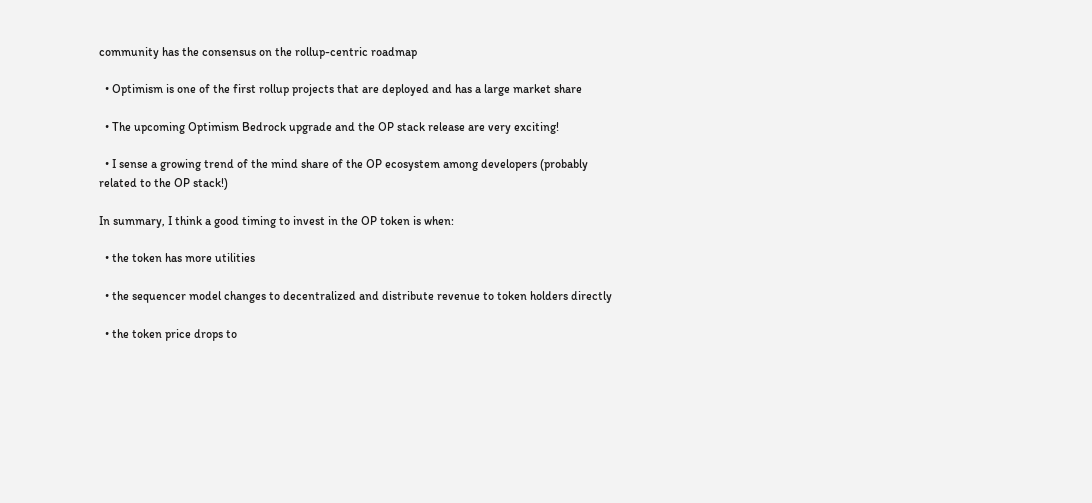community has the consensus on the rollup-centric roadmap

  • Optimism is one of the first rollup projects that are deployed and has a large market share

  • The upcoming Optimism Bedrock upgrade and the OP stack release are very exciting!

  • I sense a growing trend of the mind share of the OP ecosystem among developers (probably related to the OP stack!)

In summary, I think a good timing to invest in the OP token is when:

  • the token has more utilities

  • the sequencer model changes to decentralized and distribute revenue to token holders directly

  • the token price drops to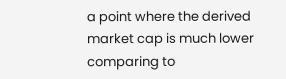a point where the derived market cap is much lower comparing to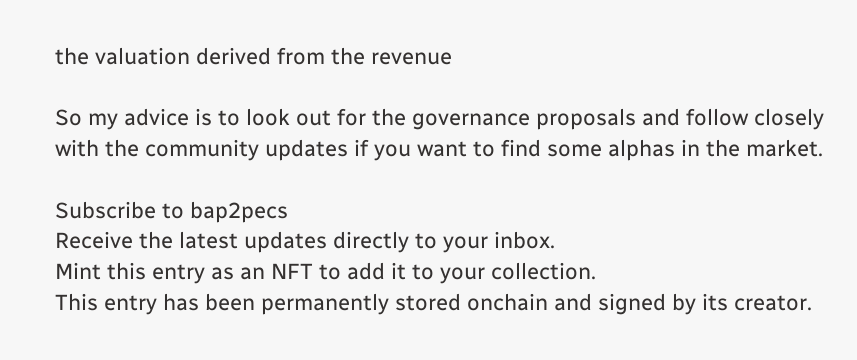the valuation derived from the revenue

So my advice is to look out for the governance proposals and follow closely with the community updates if you want to find some alphas in the market.

Subscribe to bap2pecs
Receive the latest updates directly to your inbox.
Mint this entry as an NFT to add it to your collection.
This entry has been permanently stored onchain and signed by its creator.